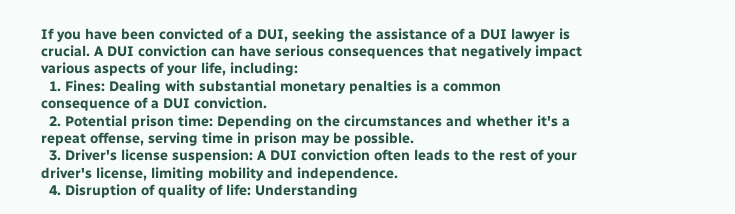If you have been convicted of a DUI, seeking the assistance of a DUI lawyer is crucial. A DUI conviction can have serious consequences that negatively impact various aspects of your life, including:
  1. Fines: Dealing with substantial monetary penalties is a common consequence of a DUI conviction.
  2. Potential prison time: Depending on the circumstances and whether it's a repeat offense, serving time in prison may be possible.
  3. Driver's license suspension: A DUI conviction often leads to the rest of your driver's license, limiting mobility and independence.
  4. Disruption of quality of life: Understanding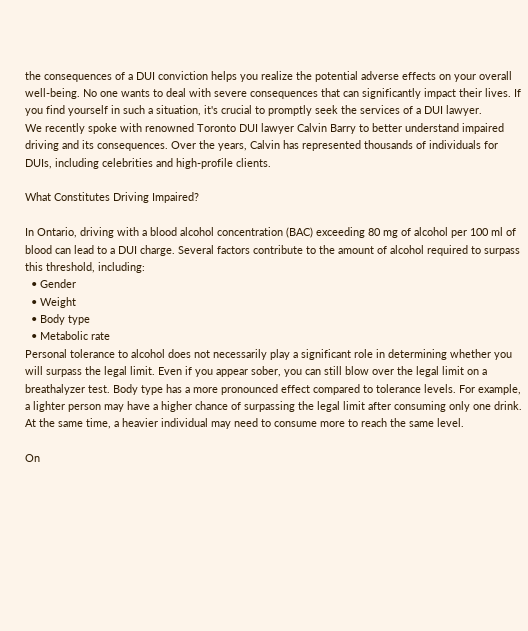the consequences of a DUI conviction helps you realize the potential adverse effects on your overall well-being. No one wants to deal with severe consequences that can significantly impact their lives. If you find yourself in such a situation, it's crucial to promptly seek the services of a DUI lawyer.
We recently spoke with renowned Toronto DUI lawyer Calvin Barry to better understand impaired driving and its consequences. Over the years, Calvin has represented thousands of individuals for DUIs, including celebrities and high-profile clients.

What Constitutes Driving Impaired?

In Ontario, driving with a blood alcohol concentration (BAC) exceeding 80 mg of alcohol per 100 ml of blood can lead to a DUI charge. Several factors contribute to the amount of alcohol required to surpass this threshold, including:
  • Gender
  • Weight
  • Body type
  • Metabolic rate
Personal tolerance to alcohol does not necessarily play a significant role in determining whether you will surpass the legal limit. Even if you appear sober, you can still blow over the legal limit on a breathalyzer test. Body type has a more pronounced effect compared to tolerance levels. For example, a lighter person may have a higher chance of surpassing the legal limit after consuming only one drink. At the same time, a heavier individual may need to consume more to reach the same level.

On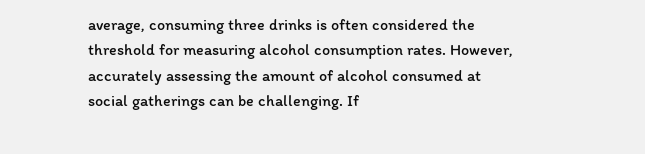average, consuming three drinks is often considered the threshold for measuring alcohol consumption rates. However, accurately assessing the amount of alcohol consumed at social gatherings can be challenging. If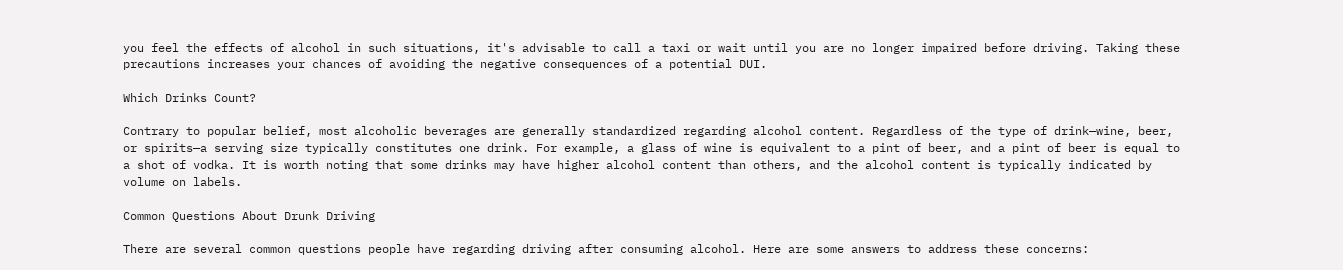you feel the effects of alcohol in such situations, it's advisable to call a taxi or wait until you are no longer impaired before driving. Taking these precautions increases your chances of avoiding the negative consequences of a potential DUI.

Which Drinks Count?

Contrary to popular belief, most alcoholic beverages are generally standardized regarding alcohol content. Regardless of the type of drink—wine, beer, or spirits—a serving size typically constitutes one drink. For example, a glass of wine is equivalent to a pint of beer, and a pint of beer is equal to a shot of vodka. It is worth noting that some drinks may have higher alcohol content than others, and the alcohol content is typically indicated by volume on labels.

Common Questions About Drunk Driving

There are several common questions people have regarding driving after consuming alcohol. Here are some answers to address these concerns: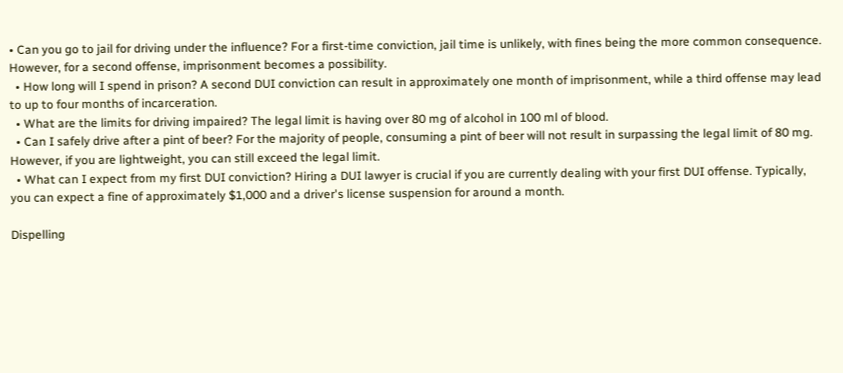• Can you go to jail for driving under the influence? For a first-time conviction, jail time is unlikely, with fines being the more common consequence. However, for a second offense, imprisonment becomes a possibility.
  • How long will I spend in prison? A second DUI conviction can result in approximately one month of imprisonment, while a third offense may lead to up to four months of incarceration.
  • What are the limits for driving impaired? The legal limit is having over 80 mg of alcohol in 100 ml of blood.
  • Can I safely drive after a pint of beer? For the majority of people, consuming a pint of beer will not result in surpassing the legal limit of 80 mg. However, if you are lightweight, you can still exceed the legal limit.
  • What can I expect from my first DUI conviction? Hiring a DUI lawyer is crucial if you are currently dealing with your first DUI offense. Typically, you can expect a fine of approximately $1,000 and a driver's license suspension for around a month.

Dispelling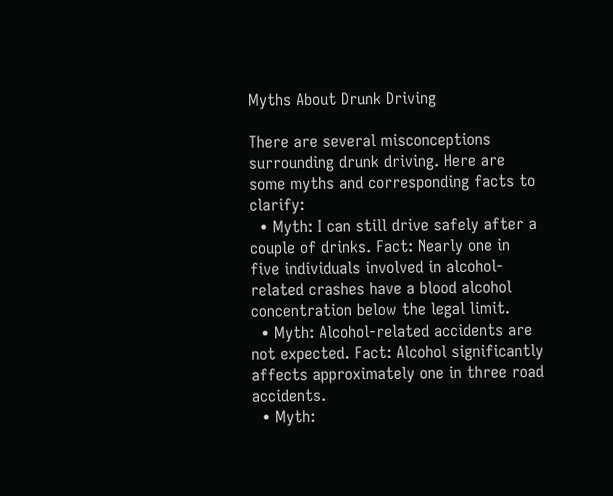Myths About Drunk Driving

There are several misconceptions surrounding drunk driving. Here are some myths and corresponding facts to clarify:
  • Myth: I can still drive safely after a couple of drinks. Fact: Nearly one in five individuals involved in alcohol-related crashes have a blood alcohol concentration below the legal limit.
  • Myth: Alcohol-related accidents are not expected. Fact: Alcohol significantly affects approximately one in three road accidents.
  • Myth: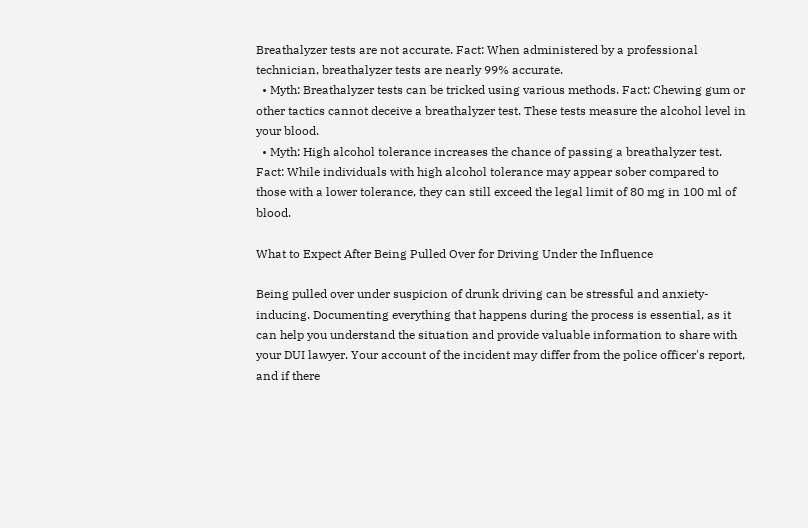Breathalyzer tests are not accurate. Fact: When administered by a professional technician, breathalyzer tests are nearly 99% accurate.
  • Myth: Breathalyzer tests can be tricked using various methods. Fact: Chewing gum or other tactics cannot deceive a breathalyzer test. These tests measure the alcohol level in your blood.
  • Myth: High alcohol tolerance increases the chance of passing a breathalyzer test. Fact: While individuals with high alcohol tolerance may appear sober compared to those with a lower tolerance, they can still exceed the legal limit of 80 mg in 100 ml of blood.

What to Expect After Being Pulled Over for Driving Under the Influence

Being pulled over under suspicion of drunk driving can be stressful and anxiety-inducing. Documenting everything that happens during the process is essential, as it can help you understand the situation and provide valuable information to share with your DUI lawyer. Your account of the incident may differ from the police officer's report, and if there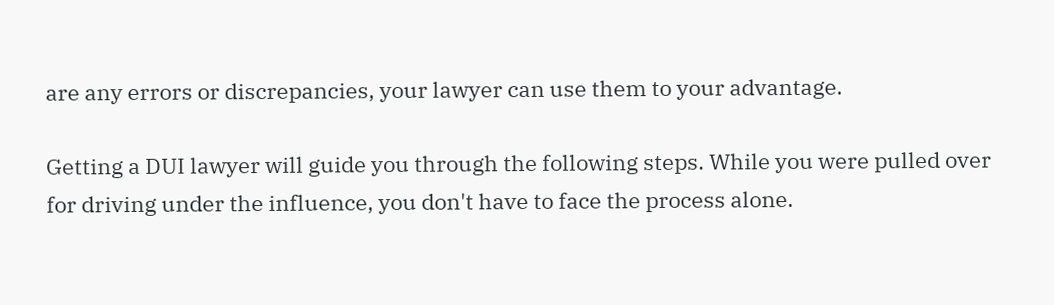are any errors or discrepancies, your lawyer can use them to your advantage.

Getting a DUI lawyer will guide you through the following steps. While you were pulled over for driving under the influence, you don't have to face the process alone.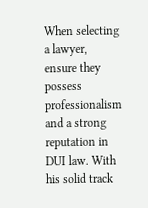When selecting a lawyer, ensure they possess professionalism and a strong reputation in DUI law. With his solid track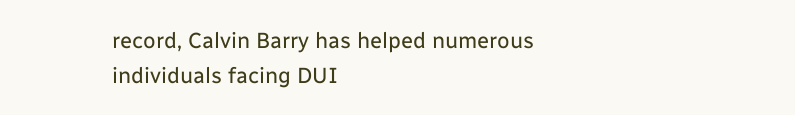record, Calvin Barry has helped numerous individuals facing DUI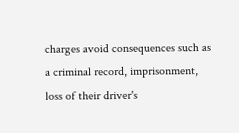charges avoid consequences such as a criminal record, imprisonment, loss of their driver's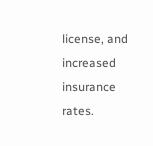license, and increased insurance rates.